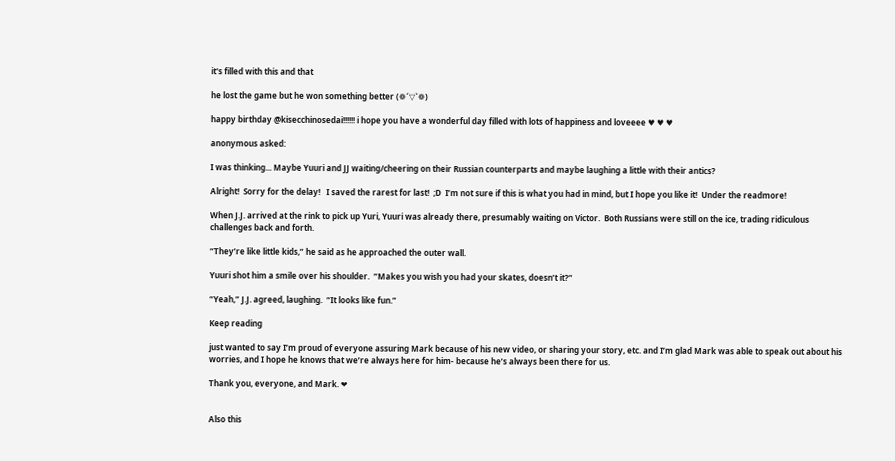it's filled with this and that

he lost the game but he won something better (❁´▽`❁)

happy birthday @kisecchinosedai!!!!!! i hope you have a wonderful day filled with lots of happiness and loveeee ♥ ♥ ♥

anonymous asked:

I was thinking... Maybe Yuuri and JJ waiting/cheering on their Russian counterparts and maybe laughing a little with their antics?

Alright!  Sorry for the delay!   I saved the rarest for last!  ;D  I’m not sure if this is what you had in mind, but I hope you like it!  Under the readmore!

When J.J. arrived at the rink to pick up Yuri, Yuuri was already there, presumably waiting on Victor.  Both Russians were still on the ice, trading ridiculous challenges back and forth.

“They’re like little kids,” he said as he approached the outer wall.

Yuuri shot him a smile over his shoulder.  “Makes you wish you had your skates, doesn’t it?”

“Yeah,” J.J. agreed, laughing.  “It looks like fun.”

Keep reading

just wanted to say I’m proud of everyone assuring Mark because of his new video, or sharing your story, etc. and I’m glad Mark was able to speak out about his worries, and I hope he knows that we’re always here for him- because he’s always been there for us.

Thank you, everyone, and Mark. ❤


Also this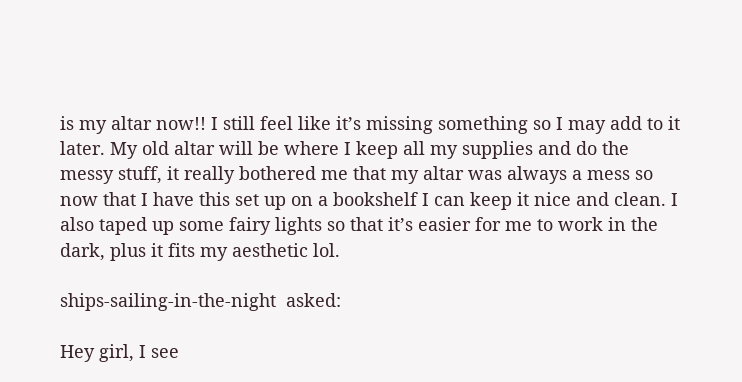is my altar now!! I still feel like it’s missing something so I may add to it later. My old altar will be where I keep all my supplies and do the messy stuff, it really bothered me that my altar was always a mess so now that I have this set up on a bookshelf I can keep it nice and clean. I also taped up some fairy lights so that it’s easier for me to work in the dark, plus it fits my aesthetic lol.

ships-sailing-in-the-night  asked:

Hey girl, I see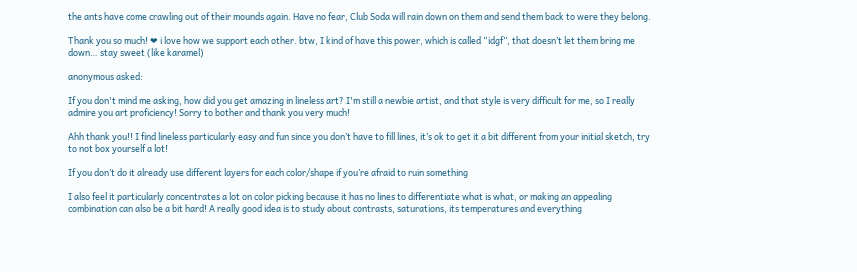the ants have come crawling out of their mounds again. Have no fear, Club Soda will rain down on them and send them back to were they belong.

Thank you so much! ❤ i love how we support each other. btw, I kind of have this power, which is called “idgf”, that doesn’t let them bring me down… stay sweet (like karamel)

anonymous asked:

If you don't mind me asking, how did you get amazing in lineless art? I'm still a newbie artist, and that style is very difficult for me, so I really admire you art proficiency! Sorry to bother and thank you very much!

Ahh thank you!! I find lineless particularly easy and fun since you don’t have to fill lines, it’s ok to get it a bit different from your initial sketch, try to not box yourself a lot!

If you don’t do it already use different layers for each color/shape if you’re afraid to ruin something

I also feel it particularly concentrates a lot on color picking because it has no lines to differentiate what is what, or making an appealing combination can also be a bit hard! A really good idea is to study about contrasts, saturations, its temperatures and everything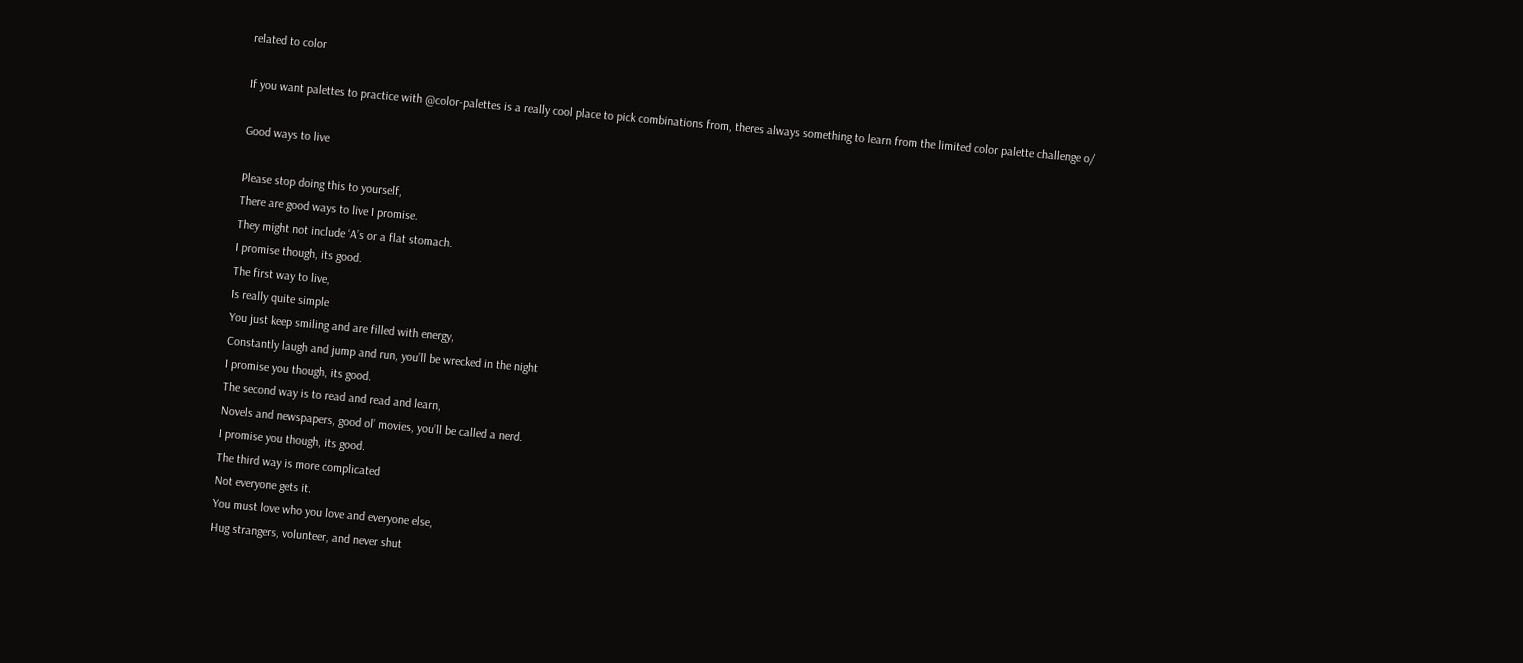related to color

If you want palettes to practice with @color-palettes is a really cool place to pick combinations from, theres always something to learn from the limited color palette challenge o/

Good ways to live

Please stop doing this to yourself,
There are good ways to live I promise.
They might not include ‘A’s or a flat stomach.
I promise though, its good.
The first way to live,
Is really quite simple
You just keep smiling and are filled with energy,
Constantly laugh and jump and run, you’ll be wrecked in the night
I promise you though, its good.
The second way is to read and read and learn,
Novels and newspapers, good ol’ movies, you’ll be called a nerd.
I promise you though, its good.
The third way is more complicated
Not everyone gets it.
You must love who you love and everyone else,
Hug strangers, volunteer, and never shut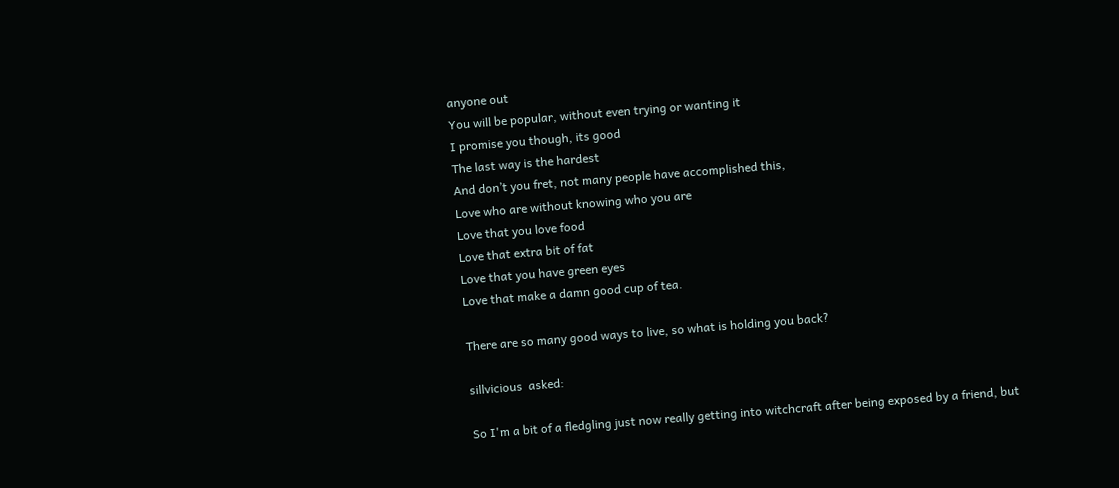anyone out
You will be popular, without even trying or wanting it
I promise you though, its good
The last way is the hardest
And don’t you fret, not many people have accomplished this,
Love who are without knowing who you are
Love that you love food
Love that extra bit of fat
Love that you have green eyes
Love that make a damn good cup of tea.

There are so many good ways to live, so what is holding you back?

sillvicious  asked:

So I'm a bit of a fledgling just now really getting into witchcraft after being exposed by a friend, but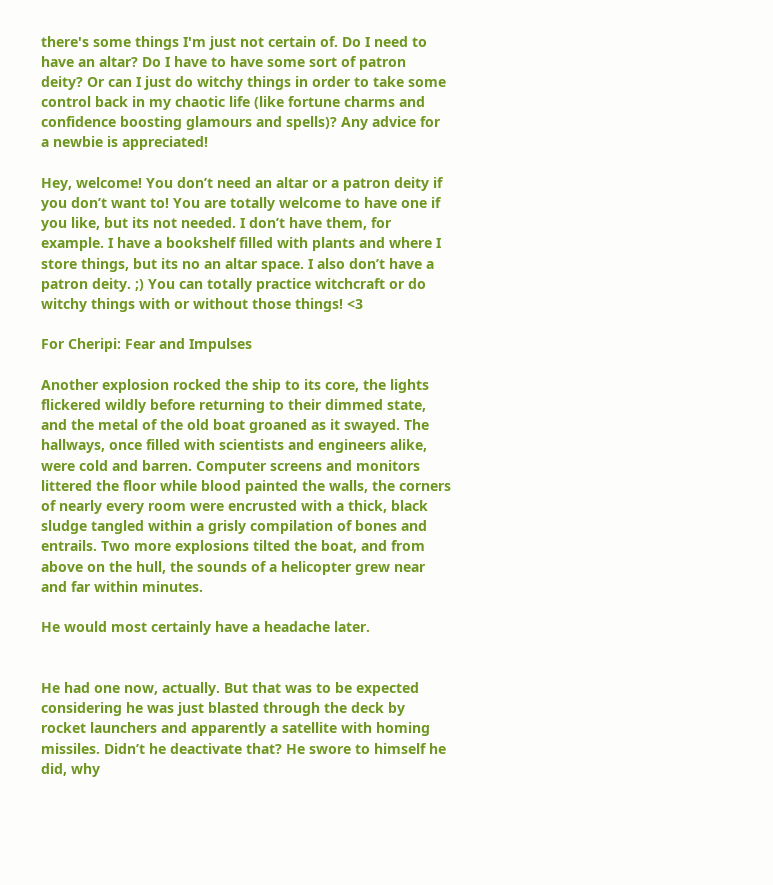there's some things I'm just not certain of. Do I need to have an altar? Do I have to have some sort of patron deity? Or can I just do witchy things in order to take some control back in my chaotic life (like fortune charms and confidence boosting glamours and spells)? Any advice for a newbie is appreciated!

Hey, welcome! You don’t need an altar or a patron deity if you don’t want to! You are totally welcome to have one if you like, but its not needed. I don’t have them, for example. I have a bookshelf filled with plants and where I store things, but its no an altar space. I also don’t have a patron deity. ;) You can totally practice witchcraft or do witchy things with or without those things! <3

For Cheripi: Fear and Impulses

Another explosion rocked the ship to its core, the lights flickered wildly before returning to their dimmed state, and the metal of the old boat groaned as it swayed. The hallways, once filled with scientists and engineers alike, were cold and barren. Computer screens and monitors littered the floor while blood painted the walls, the corners of nearly every room were encrusted with a thick, black sludge tangled within a grisly compilation of bones and entrails. Two more explosions tilted the boat, and from above on the hull, the sounds of a helicopter grew near and far within minutes.

He would most certainly have a headache later.


He had one now, actually. But that was to be expected considering he was just blasted through the deck by rocket launchers and apparently a satellite with homing missiles. Didn’t he deactivate that? He swore to himself he did, why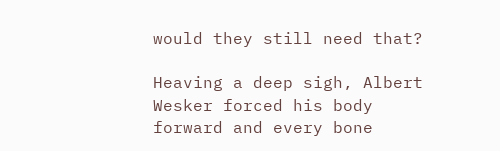would they still need that?

Heaving a deep sigh, Albert Wesker forced his body forward and every bone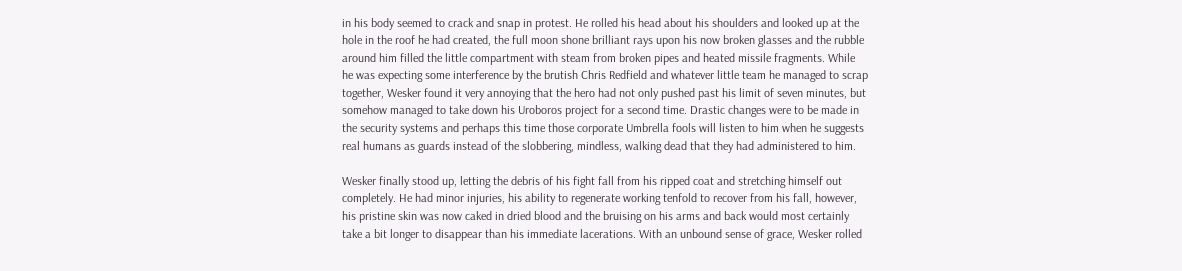in his body seemed to crack and snap in protest. He rolled his head about his shoulders and looked up at the hole in the roof he had created, the full moon shone brilliant rays upon his now broken glasses and the rubble around him filled the little compartment with steam from broken pipes and heated missile fragments. While he was expecting some interference by the brutish Chris Redfield and whatever little team he managed to scrap together, Wesker found it very annoying that the hero had not only pushed past his limit of seven minutes, but somehow managed to take down his Uroboros project for a second time. Drastic changes were to be made in the security systems and perhaps this time those corporate Umbrella fools will listen to him when he suggests real humans as guards instead of the slobbering, mindless, walking dead that they had administered to him.

Wesker finally stood up, letting the debris of his fight fall from his ripped coat and stretching himself out completely. He had minor injuries, his ability to regenerate working tenfold to recover from his fall, however, his pristine skin was now caked in dried blood and the bruising on his arms and back would most certainly take a bit longer to disappear than his immediate lacerations. With an unbound sense of grace, Wesker rolled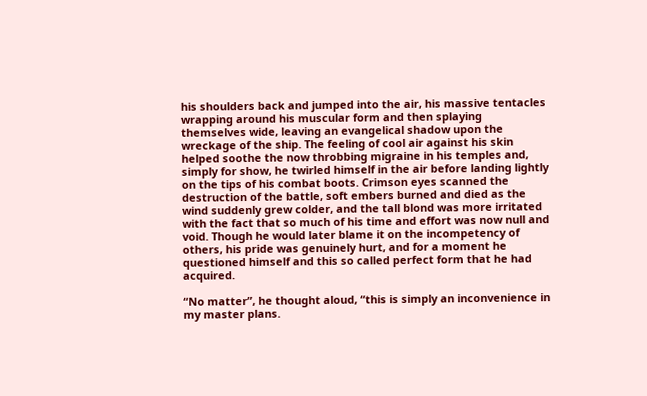his shoulders back and jumped into the air, his massive tentacles wrapping around his muscular form and then splaying themselves wide, leaving an evangelical shadow upon the wreckage of the ship. The feeling of cool air against his skin helped soothe the now throbbing migraine in his temples and, simply for show, he twirled himself in the air before landing lightly on the tips of his combat boots. Crimson eyes scanned the destruction of the battle, soft embers burned and died as the wind suddenly grew colder, and the tall blond was more irritated with the fact that so much of his time and effort was now null and void. Though he would later blame it on the incompetency of others, his pride was genuinely hurt, and for a moment he questioned himself and this so called perfect form that he had acquired.

“No matter”, he thought aloud, “this is simply an inconvenience in my master plans.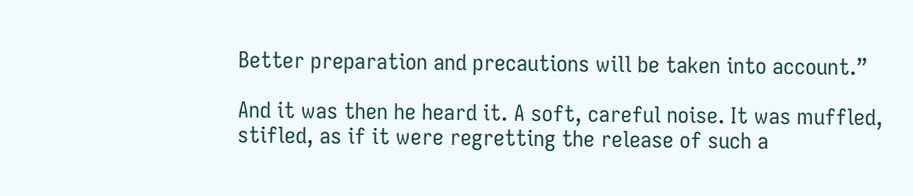Better preparation and precautions will be taken into account.”

And it was then he heard it. A soft, careful noise. It was muffled, stifled, as if it were regretting the release of such a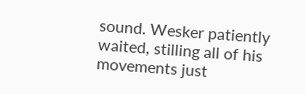sound. Wesker patiently waited, stilling all of his movements just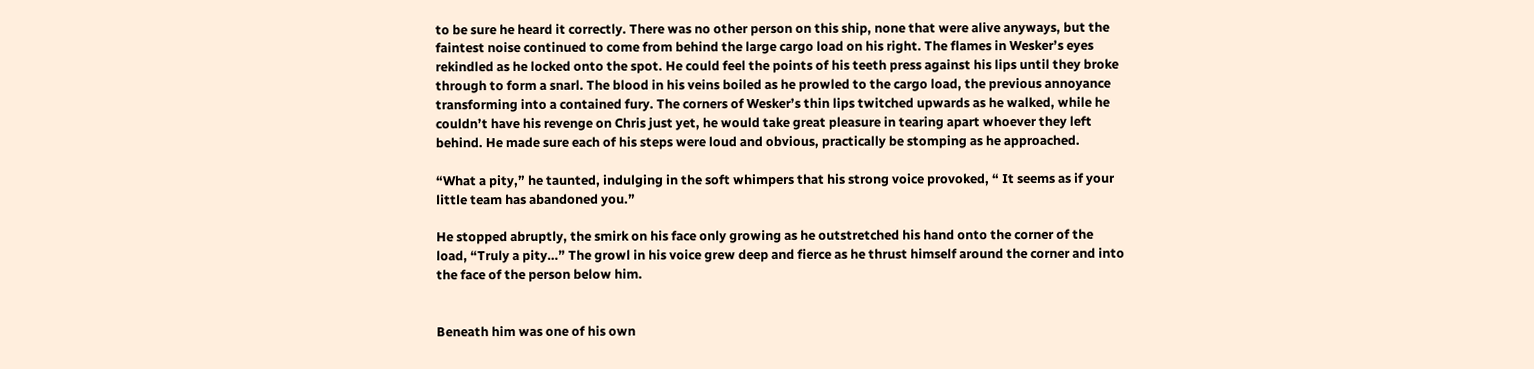to be sure he heard it correctly. There was no other person on this ship, none that were alive anyways, but the faintest noise continued to come from behind the large cargo load on his right. The flames in Wesker’s eyes rekindled as he locked onto the spot. He could feel the points of his teeth press against his lips until they broke through to form a snarl. The blood in his veins boiled as he prowled to the cargo load, the previous annoyance transforming into a contained fury. The corners of Wesker’s thin lips twitched upwards as he walked, while he couldn’t have his revenge on Chris just yet, he would take great pleasure in tearing apart whoever they left behind. He made sure each of his steps were loud and obvious, practically be stomping as he approached.

“What a pity,” he taunted, indulging in the soft whimpers that his strong voice provoked, “ It seems as if your little team has abandoned you.”

He stopped abruptly, the smirk on his face only growing as he outstretched his hand onto the corner of the load, “Truly a pity…” The growl in his voice grew deep and fierce as he thrust himself around the corner and into the face of the person below him.


Beneath him was one of his own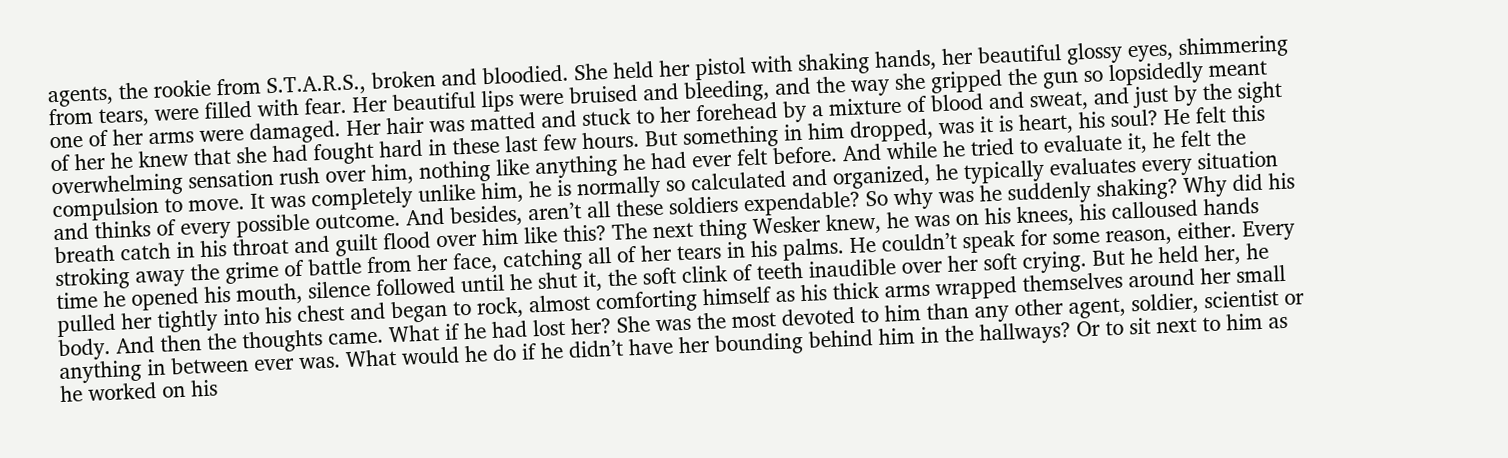agents, the rookie from S.T.A.R.S., broken and bloodied. She held her pistol with shaking hands, her beautiful glossy eyes, shimmering from tears, were filled with fear. Her beautiful lips were bruised and bleeding, and the way she gripped the gun so lopsidedly meant one of her arms were damaged. Her hair was matted and stuck to her forehead by a mixture of blood and sweat, and just by the sight of her he knew that she had fought hard in these last few hours. But something in him dropped, was it is heart, his soul? He felt this overwhelming sensation rush over him, nothing like anything he had ever felt before. And while he tried to evaluate it, he felt the compulsion to move. It was completely unlike him, he is normally so calculated and organized, he typically evaluates every situation and thinks of every possible outcome. And besides, aren’t all these soldiers expendable? So why was he suddenly shaking? Why did his breath catch in his throat and guilt flood over him like this? The next thing Wesker knew, he was on his knees, his calloused hands stroking away the grime of battle from her face, catching all of her tears in his palms. He couldn’t speak for some reason, either. Every time he opened his mouth, silence followed until he shut it, the soft clink of teeth inaudible over her soft crying. But he held her, he pulled her tightly into his chest and began to rock, almost comforting himself as his thick arms wrapped themselves around her small body. And then the thoughts came. What if he had lost her? She was the most devoted to him than any other agent, soldier, scientist or anything in between ever was. What would he do if he didn’t have her bounding behind him in the hallways? Or to sit next to him as he worked on his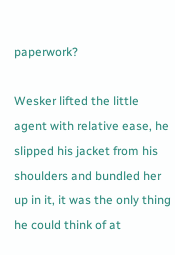paperwork?

Wesker lifted the little agent with relative ease, he slipped his jacket from his shoulders and bundled her up in it, it was the only thing he could think of at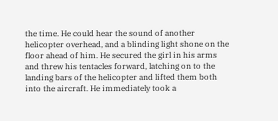the time. He could hear the sound of another helicopter overhead, and a blinding light shone on the floor ahead of him. He secured the girl in his arms and threw his tentacles forward, latching on to the landing bars of the helicopter and lifted them both into the aircraft. He immediately took a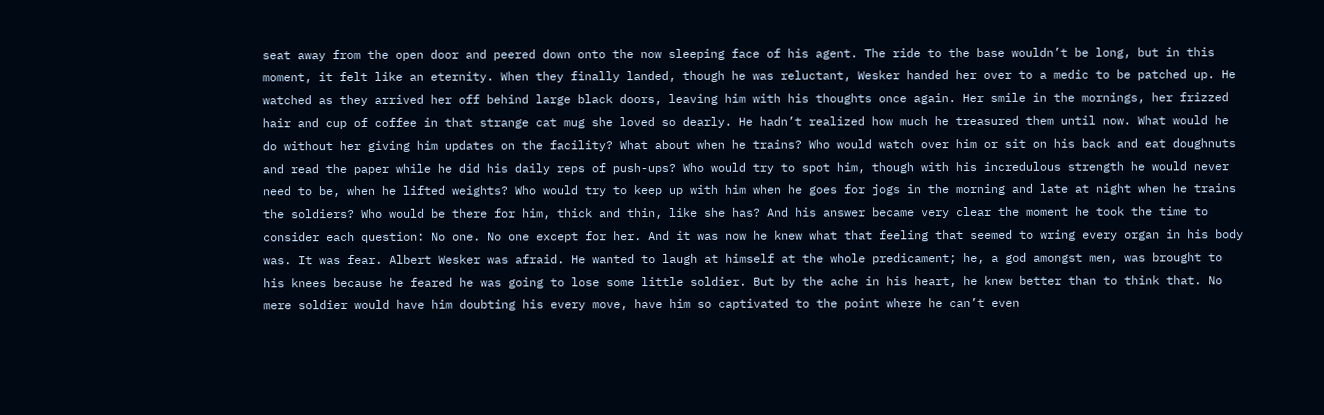seat away from the open door and peered down onto the now sleeping face of his agent. The ride to the base wouldn’t be long, but in this moment, it felt like an eternity. When they finally landed, though he was reluctant, Wesker handed her over to a medic to be patched up. He watched as they arrived her off behind large black doors, leaving him with his thoughts once again. Her smile in the mornings, her frizzed hair and cup of coffee in that strange cat mug she loved so dearly. He hadn’t realized how much he treasured them until now. What would he do without her giving him updates on the facility? What about when he trains? Who would watch over him or sit on his back and eat doughnuts and read the paper while he did his daily reps of push-ups? Who would try to spot him, though with his incredulous strength he would never need to be, when he lifted weights? Who would try to keep up with him when he goes for jogs in the morning and late at night when he trains the soldiers? Who would be there for him, thick and thin, like she has? And his answer became very clear the moment he took the time to consider each question: No one. No one except for her. And it was now he knew what that feeling that seemed to wring every organ in his body was. It was fear. Albert Wesker was afraid. He wanted to laugh at himself at the whole predicament; he, a god amongst men, was brought to his knees because he feared he was going to lose some little soldier. But by the ache in his heart, he knew better than to think that. No mere soldier would have him doubting his every move, have him so captivated to the point where he can’t even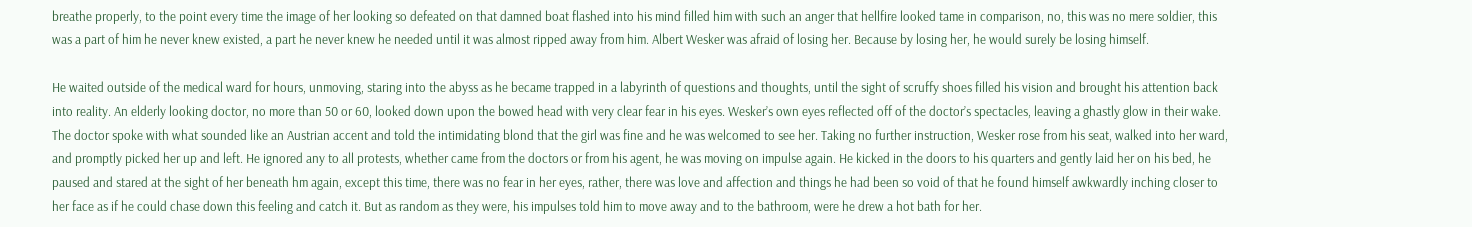breathe properly, to the point every time the image of her looking so defeated on that damned boat flashed into his mind filled him with such an anger that hellfire looked tame in comparison, no, this was no mere soldier, this was a part of him he never knew existed, a part he never knew he needed until it was almost ripped away from him. Albert Wesker was afraid of losing her. Because by losing her, he would surely be losing himself.

He waited outside of the medical ward for hours, unmoving, staring into the abyss as he became trapped in a labyrinth of questions and thoughts, until the sight of scruffy shoes filled his vision and brought his attention back into reality. An elderly looking doctor, no more than 50 or 60, looked down upon the bowed head with very clear fear in his eyes. Wesker’s own eyes reflected off of the doctor’s spectacles, leaving a ghastly glow in their wake. The doctor spoke with what sounded like an Austrian accent and told the intimidating blond that the girl was fine and he was welcomed to see her. Taking no further instruction, Wesker rose from his seat, walked into her ward, and promptly picked her up and left. He ignored any to all protests, whether came from the doctors or from his agent, he was moving on impulse again. He kicked in the doors to his quarters and gently laid her on his bed, he paused and stared at the sight of her beneath hm again, except this time, there was no fear in her eyes, rather, there was love and affection and things he had been so void of that he found himself awkwardly inching closer to her face as if he could chase down this feeling and catch it. But as random as they were, his impulses told him to move away and to the bathroom, were he drew a hot bath for her.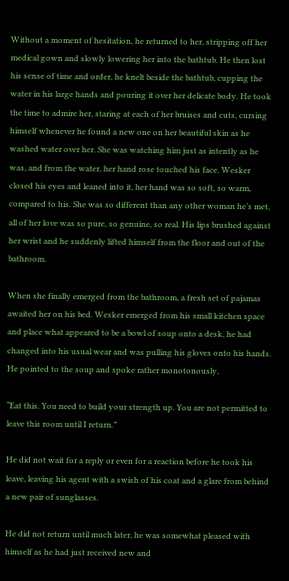Without a moment of hesitation, he returned to her, stripping off her medical gown and slowly lowering her into the bathtub. He then lost his sense of time and order, he knelt beside the bathtub, cupping the water in his large hands and pouring it over her delicate body. He took the time to admire her, staring at each of her bruises and cuts, cursing himself whenever he found a new one on her beautiful skin as he washed water over her. She was watching him just as intently as he was, and from the water, her hand rose touched his face. Wesker closed his eyes and leaned into it, her hand was so soft, so warm, compared to his. She was so different than any other woman he’s met, all of her love was so pure, so genuine, so real. His lips brushed against her wrist and he suddenly lifted himself from the floor and out of the bathroom.

When she finally emerged from the bathroom, a fresh set of pajamas awaited her on his bed. Wesker emerged from his small kitchen space and place what appeared to be a bowl of soup onto a desk, he had changed into his usual wear and was pulling his gloves onto his hands. He pointed to the soup and spoke rather monotonously,

“Eat this. You need to build your strength up. You are not permitted to leave this room until I return.”

He did not wait for a reply or even for a reaction before he took his leave, leaving his agent with a swish of his coat and a glare from behind a new pair of sunglasses.

He did not return until much later, he was somewhat pleased with himself as he had just received new and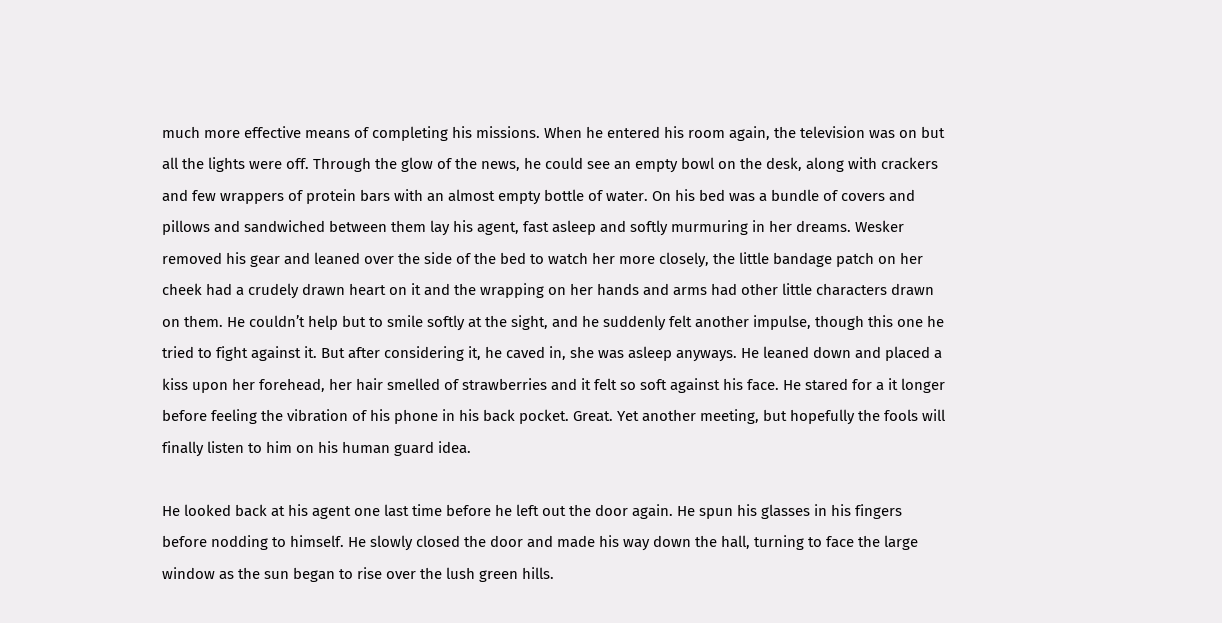much more effective means of completing his missions. When he entered his room again, the television was on but all the lights were off. Through the glow of the news, he could see an empty bowl on the desk, along with crackers and few wrappers of protein bars with an almost empty bottle of water. On his bed was a bundle of covers and pillows and sandwiched between them lay his agent, fast asleep and softly murmuring in her dreams. Wesker removed his gear and leaned over the side of the bed to watch her more closely, the little bandage patch on her cheek had a crudely drawn heart on it and the wrapping on her hands and arms had other little characters drawn on them. He couldn’t help but to smile softly at the sight, and he suddenly felt another impulse, though this one he tried to fight against it. But after considering it, he caved in, she was asleep anyways. He leaned down and placed a kiss upon her forehead, her hair smelled of strawberries and it felt so soft against his face. He stared for a it longer before feeling the vibration of his phone in his back pocket. Great. Yet another meeting, but hopefully the fools will finally listen to him on his human guard idea.

He looked back at his agent one last time before he left out the door again. He spun his glasses in his fingers before nodding to himself. He slowly closed the door and made his way down the hall, turning to face the large window as the sun began to rise over the lush green hills.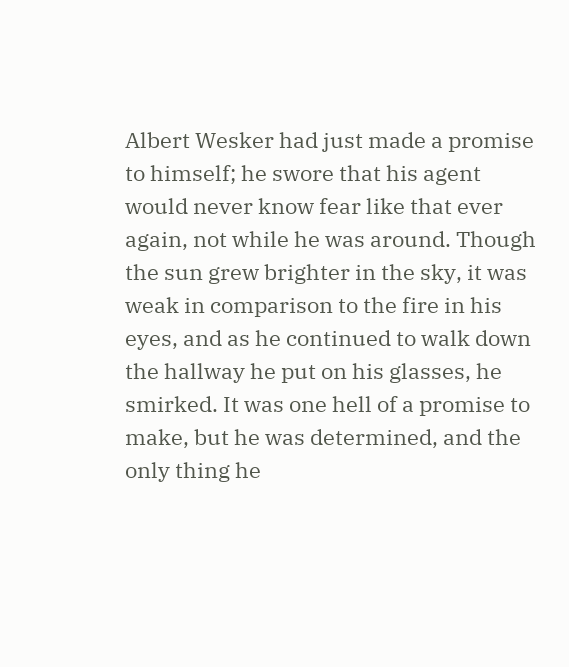Albert Wesker had just made a promise to himself; he swore that his agent would never know fear like that ever again, not while he was around. Though the sun grew brighter in the sky, it was weak in comparison to the fire in his eyes, and as he continued to walk down the hallway he put on his glasses, he smirked. It was one hell of a promise to make, but he was determined, and the only thing he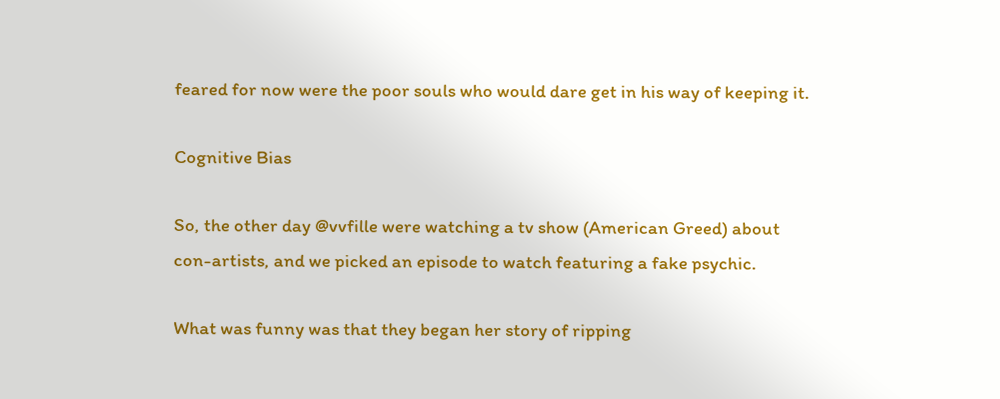feared for now were the poor souls who would dare get in his way of keeping it.

Cognitive Bias

So, the other day @vvfille were watching a tv show (American Greed) about con-artists, and we picked an episode to watch featuring a fake psychic.

What was funny was that they began her story of ripping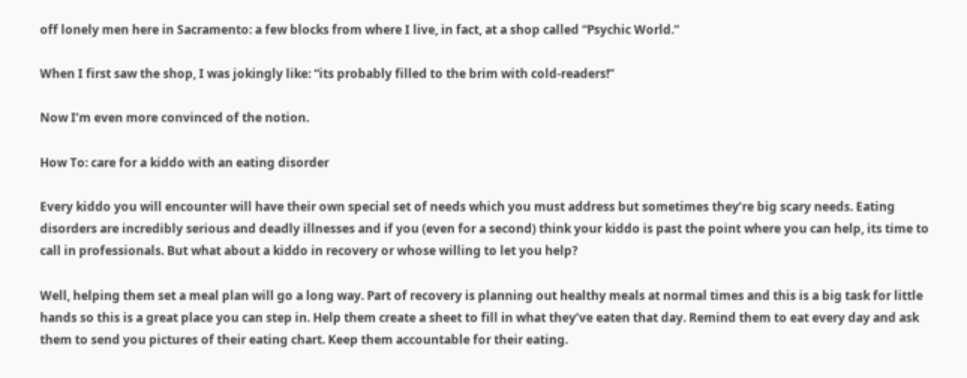off lonely men here in Sacramento: a few blocks from where I live, in fact, at a shop called “Psychic World.”

When I first saw the shop, I was jokingly like: “its probably filled to the brim with cold-readers!”

Now I’m even more convinced of the notion.

How To: care for a kiddo with an eating disorder

Every kiddo you will encounter will have their own special set of needs which you must address but sometimes they’re big scary needs. Eating disorders are incredibly serious and deadly illnesses and if you (even for a second) think your kiddo is past the point where you can help, its time to call in professionals. But what about a kiddo in recovery or whose willing to let you help?

Well, helping them set a meal plan will go a long way. Part of recovery is planning out healthy meals at normal times and this is a big task for little hands so this is a great place you can step in. Help them create a sheet to fill in what they’ve eaten that day. Remind them to eat every day and ask them to send you pictures of their eating chart. Keep them accountable for their eating.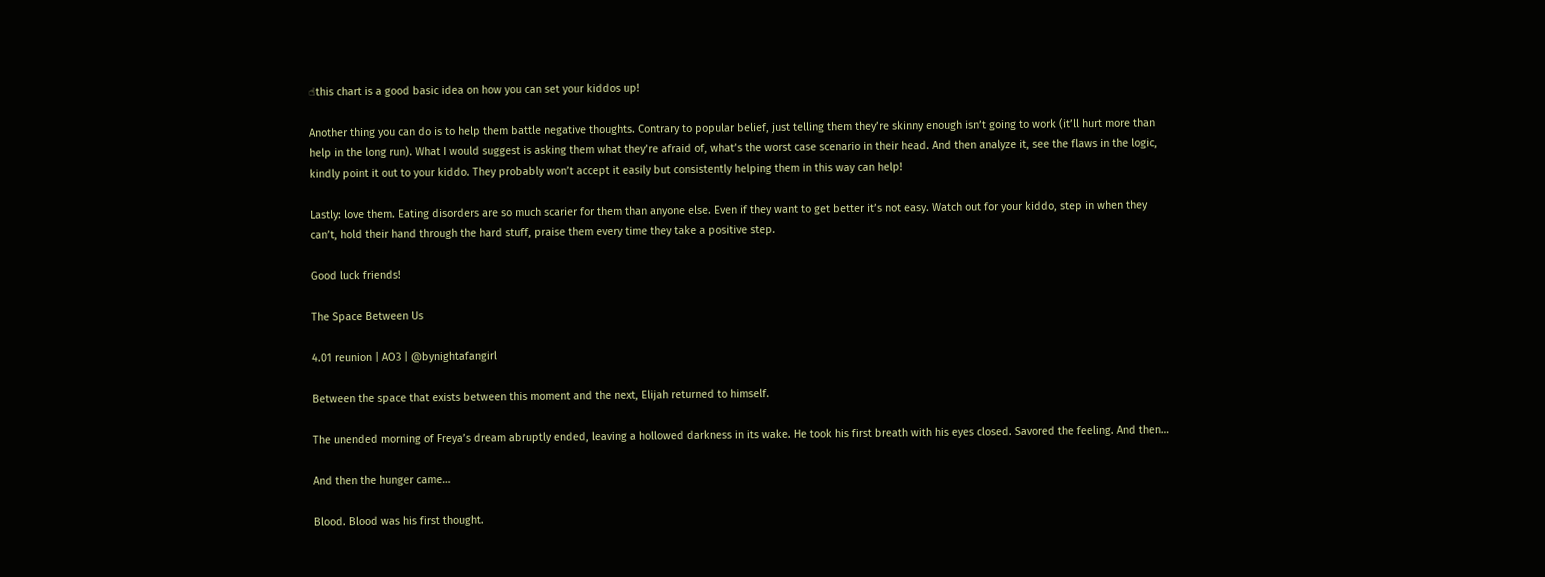☝this chart is a good basic idea on how you can set your kiddos up!

Another thing you can do is to help them battle negative thoughts. Contrary to popular belief, just telling them they’re skinny enough isn’t going to work (it’ll hurt more than help in the long run). What I would suggest is asking them what they’re afraid of, what’s the worst case scenario in their head. And then analyze it, see the flaws in the logic, kindly point it out to your kiddo. They probably won’t accept it easily but consistently helping them in this way can help!

Lastly: love them. Eating disorders are so much scarier for them than anyone else. Even if they want to get better it’s not easy. Watch out for your kiddo, step in when they can’t, hold their hand through the hard stuff, praise them every time they take a positive step.

Good luck friends!

The Space Between Us

4.01 reunion | AO3 | @bynightafangirl

Between the space that exists between this moment and the next, Elijah returned to himself.

The unended morning of Freya’s dream abruptly ended, leaving a hollowed darkness in its wake. He took his first breath with his eyes closed. Savored the feeling. And then…

And then the hunger came…

Blood. Blood was his first thought.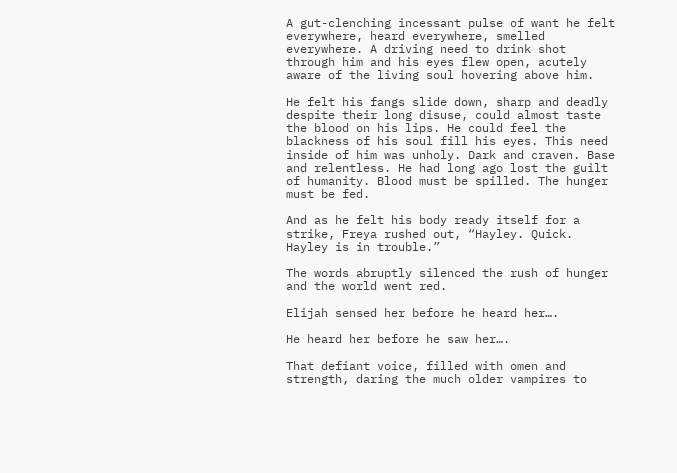A gut-clenching incessant pulse of want he felt everywhere, heard everywhere, smelled everywhere. A driving need to drink shot through him and his eyes flew open, acutely aware of the living soul hovering above him.

He felt his fangs slide down, sharp and deadly despite their long disuse, could almost taste the blood on his lips. He could feel the blackness of his soul fill his eyes. This need inside of him was unholy. Dark and craven. Base and relentless. He had long ago lost the guilt of humanity. Blood must be spilled. The hunger must be fed.

And as he felt his body ready itself for a strike, Freya rushed out, “Hayley. Quick. Hayley is in trouble.”

The words abruptly silenced the rush of hunger and the world went red.

Elijah sensed her before he heard her….

He heard her before he saw her….

That defiant voice, filled with omen and strength, daring the much older vampires to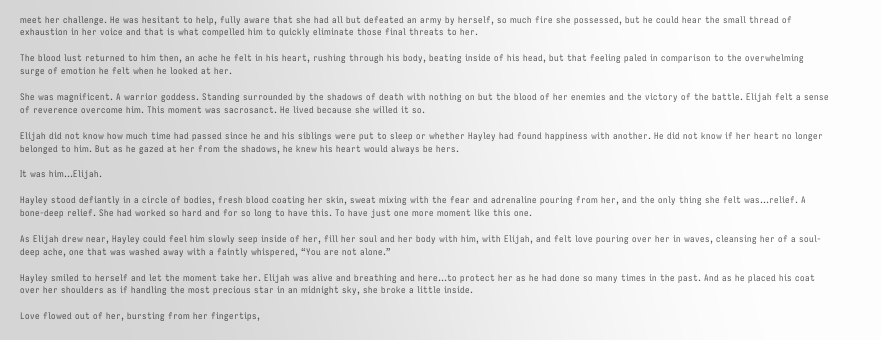meet her challenge. He was hesitant to help, fully aware that she had all but defeated an army by herself, so much fire she possessed, but he could hear the small thread of exhaustion in her voice and that is what compelled him to quickly eliminate those final threats to her.

The blood lust returned to him then, an ache he felt in his heart, rushing through his body, beating inside of his head, but that feeling paled in comparison to the overwhelming surge of emotion he felt when he looked at her.

She was magnificent. A warrior goddess. Standing surrounded by the shadows of death with nothing on but the blood of her enemies and the victory of the battle. Elijah felt a sense of reverence overcome him. This moment was sacrosanct. He lived because she willed it so.

Elijah did not know how much time had passed since he and his siblings were put to sleep or whether Hayley had found happiness with another. He did not know if her heart no longer belonged to him. But as he gazed at her from the shadows, he knew his heart would always be hers.

It was him…Elijah.

Hayley stood defiantly in a circle of bodies, fresh blood coating her skin, sweat mixing with the fear and adrenaline pouring from her, and the only thing she felt was…relief. A bone-deep relief. She had worked so hard and for so long to have this. To have just one more moment like this one.

As Elijah drew near, Hayley could feel him slowly seep inside of her, fill her soul and her body with him, with Elijah, and felt love pouring over her in waves, cleansing her of a soul-deep ache, one that was washed away with a faintly whispered, “You are not alone.”

Hayley smiled to herself and let the moment take her. Elijah was alive and breathing and here…to protect her as he had done so many times in the past. And as he placed his coat over her shoulders as if handling the most precious star in an midnight sky, she broke a little inside.

Love flowed out of her, bursting from her fingertips,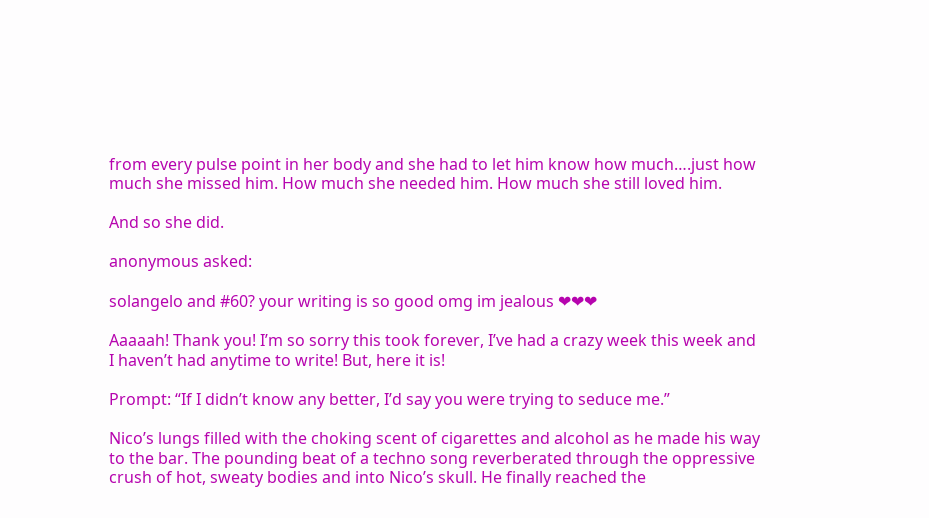from every pulse point in her body and she had to let him know how much….just how much she missed him. How much she needed him. How much she still loved him.

And so she did.

anonymous asked:

solangelo and #60? your writing is so good omg im jealous ❤❤❤

Aaaaah! Thank you! I’m so sorry this took forever, I’ve had a crazy week this week and I haven’t had anytime to write! But, here it is!

Prompt: “If I didn’t know any better, I’d say you were trying to seduce me.”

Nico’s lungs filled with the choking scent of cigarettes and alcohol as he made his way to the bar. The pounding beat of a techno song reverberated through the oppressive crush of hot, sweaty bodies and into Nico’s skull. He finally reached the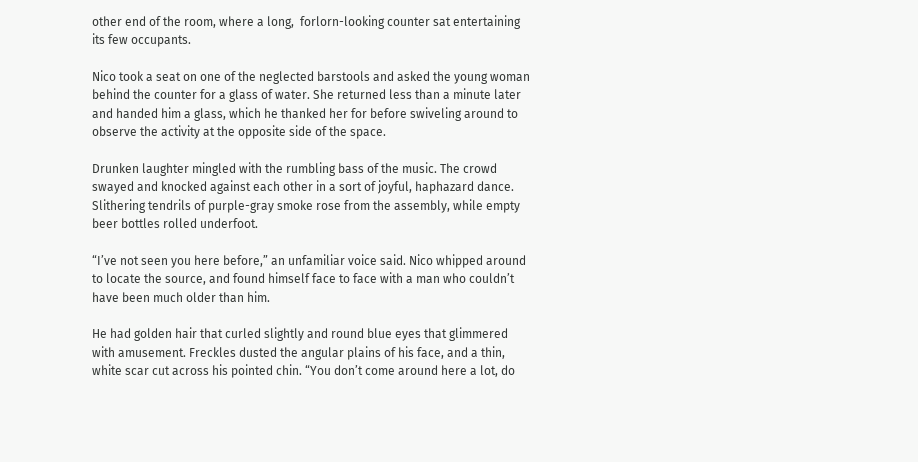other end of the room, where a long,  forlorn-looking counter sat entertaining its few occupants.

Nico took a seat on one of the neglected barstools and asked the young woman behind the counter for a glass of water. She returned less than a minute later and handed him a glass, which he thanked her for before swiveling around to observe the activity at the opposite side of the space.

Drunken laughter mingled with the rumbling bass of the music. The crowd swayed and knocked against each other in a sort of joyful, haphazard dance. Slithering tendrils of purple-gray smoke rose from the assembly, while empty beer bottles rolled underfoot.

“I’ve not seen you here before,” an unfamiliar voice said. Nico whipped around to locate the source, and found himself face to face with a man who couldn’t have been much older than him.

He had golden hair that curled slightly and round blue eyes that glimmered with amusement. Freckles dusted the angular plains of his face, and a thin, white scar cut across his pointed chin. “You don’t come around here a lot, do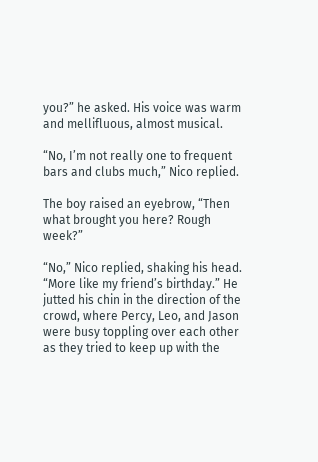you?” he asked. His voice was warm and mellifluous, almost musical.

“No, I’m not really one to frequent bars and clubs much,” Nico replied.

The boy raised an eyebrow, “Then what brought you here? Rough week?”

“No,” Nico replied, shaking his head. “More like my friend’s birthday.” He jutted his chin in the direction of the crowd, where Percy, Leo, and Jason were busy toppling over each other as they tried to keep up with the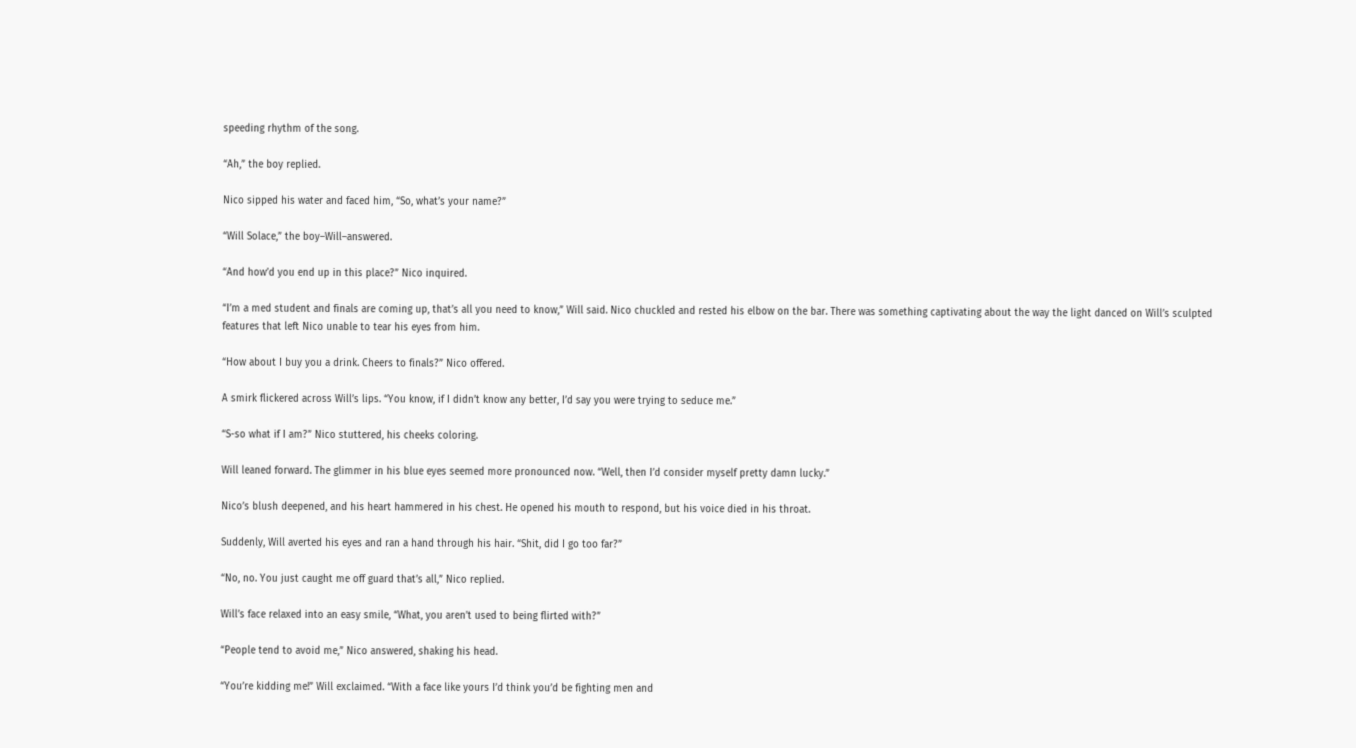speeding rhythm of the song.

“Ah,” the boy replied.

Nico sipped his water and faced him, “So, what’s your name?”

“Will Solace,” the boy–Will–answered.

“And how’d you end up in this place?” Nico inquired.

“I’m a med student and finals are coming up, that’s all you need to know,” Will said. Nico chuckled and rested his elbow on the bar. There was something captivating about the way the light danced on Will’s sculpted features that left Nico unable to tear his eyes from him.

“How about I buy you a drink. Cheers to finals?” Nico offered.

A smirk flickered across Will’s lips. “You know, if I didn’t know any better, I’d say you were trying to seduce me.”

“S-so what if I am?” Nico stuttered, his cheeks coloring.

Will leaned forward. The glimmer in his blue eyes seemed more pronounced now. “Well, then I’d consider myself pretty damn lucky.”

Nico’s blush deepened, and his heart hammered in his chest. He opened his mouth to respond, but his voice died in his throat.

Suddenly, Will averted his eyes and ran a hand through his hair. “Shit, did I go too far?”

“No, no. You just caught me off guard that’s all,” Nico replied.

Will’s face relaxed into an easy smile, “What, you aren’t used to being flirted with?”

“People tend to avoid me,” Nico answered, shaking his head.

“You’re kidding me!” Will exclaimed. “With a face like yours I’d think you’d be fighting men and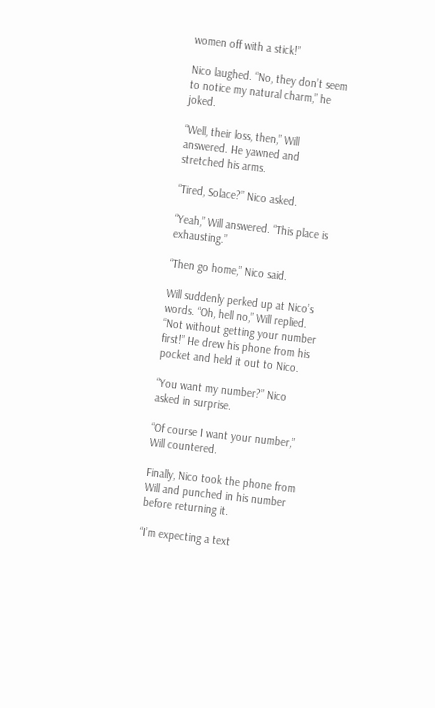women off with a stick!”

Nico laughed. “No, they don’t seem to notice my natural charm,” he joked.

“Well, their loss, then,” Will answered. He yawned and stretched his arms.

“Tired, Solace?” Nico asked.

“Yeah,” Will answered. “This place is exhausting.”

“Then go home,” Nico said.

Will suddenly perked up at Nico’s words. “Oh, hell no,” Will replied. “Not without getting your number first!” He drew his phone from his pocket and held it out to Nico.

“You want my number?” Nico asked in surprise.

“Of course I want your number,” Will countered.

Finally, Nico took the phone from Will and punched in his number before returning it.

“I’m expecting a text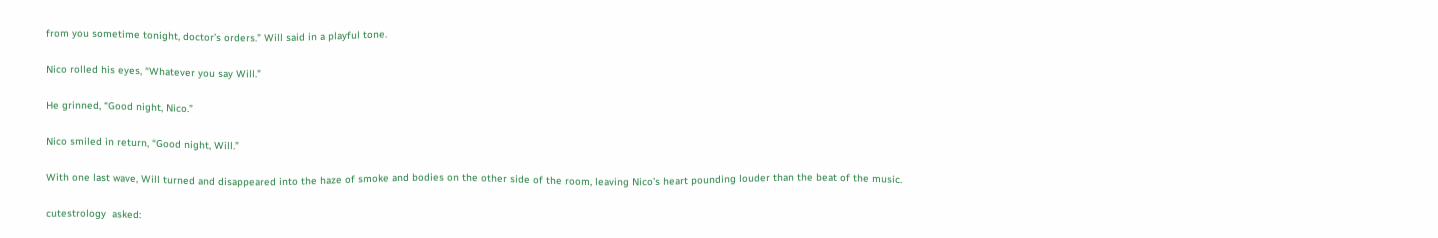from you sometime tonight, doctor’s orders.” Will said in a playful tone.

Nico rolled his eyes, “Whatever you say Will.”

He grinned, “Good night, Nico.”

Nico smiled in return, “Good night, Will.”

With one last wave, Will turned and disappeared into the haze of smoke and bodies on the other side of the room, leaving Nico’s heart pounding louder than the beat of the music.

cutestrology  asked: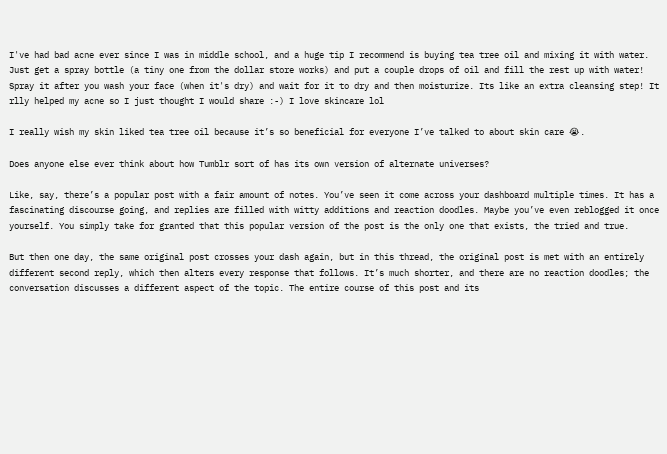I've had bad acne ever since I was in middle school, and a huge tip I recommend is buying tea tree oil and mixing it with water. Just get a spray bottle (a tiny one from the dollar store works) and put a couple drops of oil and fill the rest up with water! Spray it after you wash your face (when it's dry) and wait for it to dry and then moisturize. Its like an extra cleansing step! It rlly helped my acne so I just thought I would share :-) I love skincare lol

I really wish my skin liked tea tree oil because it’s so beneficial for everyone I’ve talked to about skin care 😭.

Does anyone else ever think about how Tumblr sort of has its own version of alternate universes?

Like, say, there’s a popular post with a fair amount of notes. You’ve seen it come across your dashboard multiple times. It has a fascinating discourse going, and replies are filled with witty additions and reaction doodles. Maybe you’ve even reblogged it once yourself. You simply take for granted that this popular version of the post is the only one that exists, the tried and true.

But then one day, the same original post crosses your dash again, but in this thread, the original post is met with an entirely different second reply, which then alters every response that follows. It’s much shorter, and there are no reaction doodles; the conversation discusses a different aspect of the topic. The entire course of this post and its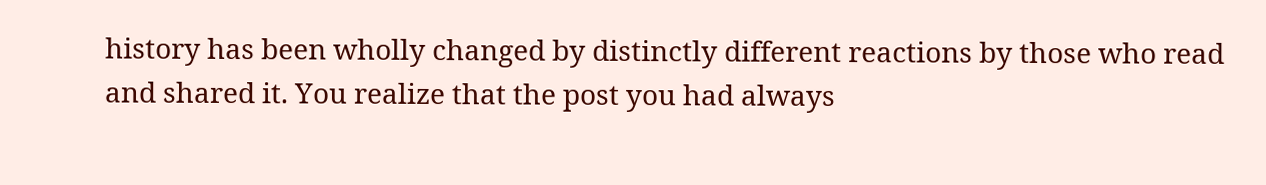history has been wholly changed by distinctly different reactions by those who read and shared it. You realize that the post you had always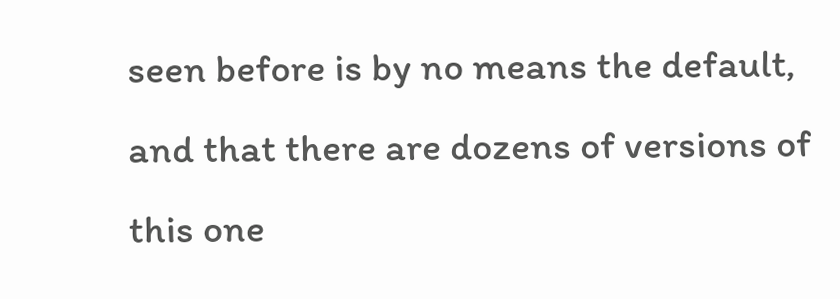seen before is by no means the default, and that there are dozens of versions of this one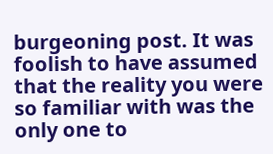burgeoning post. It was foolish to have assumed that the reality you were so familiar with was the only one to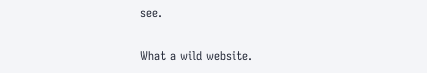see.

What a wild website.